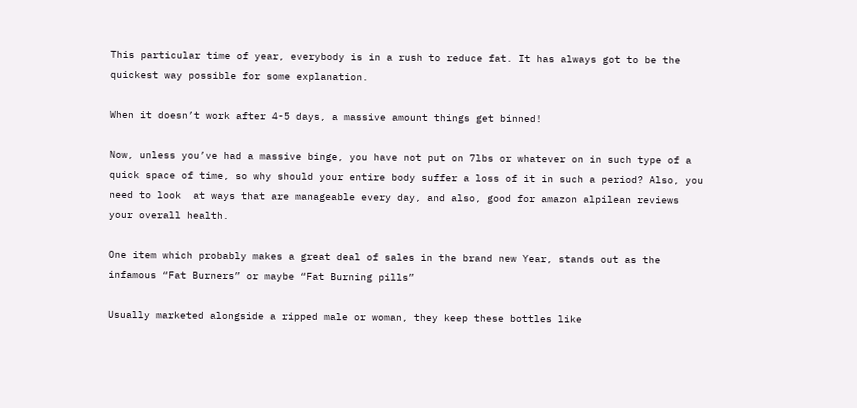This particular time of year, everybody is in a rush to reduce fat. It has always got to be the quickest way possible for some explanation.

When it doesn’t work after 4-5 days, a massive amount things get binned!

Now, unless you’ve had a massive binge, you have not put on 7lbs or whatever on in such type of a quick space of time, so why should your entire body suffer a loss of it in such a period? Also, you need to look  at ways that are manageable every day, and also, good for amazon alpilean reviews your overall health.

One item which probably makes a great deal of sales in the brand new Year, stands out as the infamous “Fat Burners” or maybe “Fat Burning pills”

Usually marketed alongside a ripped male or woman, they keep these bottles like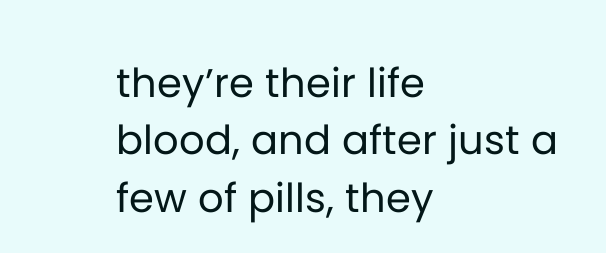they’re their life blood, and after just a few of pills, they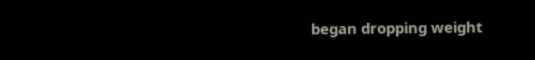began dropping weight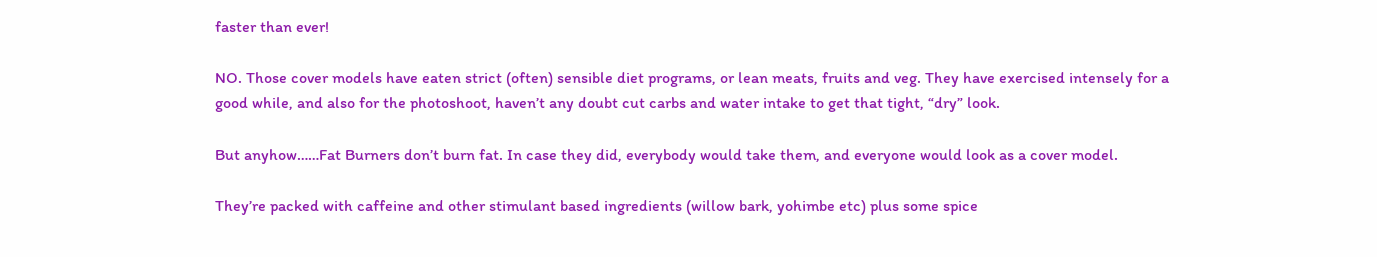faster than ever!

NO. Those cover models have eaten strict (often) sensible diet programs, or lean meats, fruits and veg. They have exercised intensely for a good while, and also for the photoshoot, haven’t any doubt cut carbs and water intake to get that tight, “dry” look.

But anyhow……Fat Burners don’t burn fat. In case they did, everybody would take them, and everyone would look as a cover model.

They’re packed with caffeine and other stimulant based ingredients (willow bark, yohimbe etc) plus some spice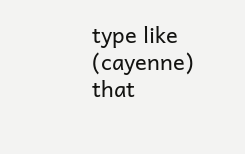type like (cayenne) that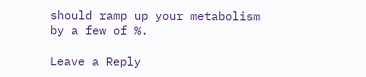should ramp up your metabolism by a few of %.

Leave a Reply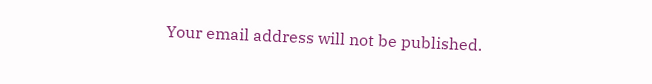Your email address will not be published.